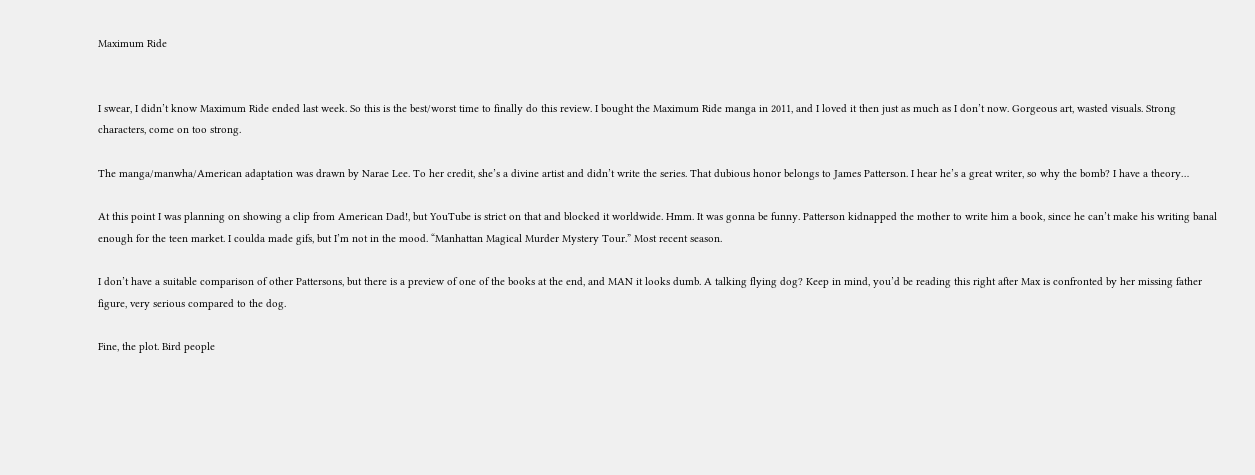Maximum Ride


I swear, I didn’t know Maximum Ride ended last week. So this is the best/worst time to finally do this review. I bought the Maximum Ride manga in 2011, and I loved it then just as much as I don’t now. Gorgeous art, wasted visuals. Strong characters, come on too strong.

The manga/manwha/American adaptation was drawn by Narae Lee. To her credit, she’s a divine artist and didn’t write the series. That dubious honor belongs to James Patterson. I hear he’s a great writer, so why the bomb? I have a theory…

At this point I was planning on showing a clip from American Dad!, but YouTube is strict on that and blocked it worldwide. Hmm. It was gonna be funny. Patterson kidnapped the mother to write him a book, since he can’t make his writing banal enough for the teen market. I coulda made gifs, but I’m not in the mood. “Manhattan Magical Murder Mystery Tour.” Most recent season.

I don’t have a suitable comparison of other Pattersons, but there is a preview of one of the books at the end, and MAN it looks dumb. A talking flying dog? Keep in mind, you’d be reading this right after Max is confronted by her missing father figure, very serious compared to the dog.

Fine, the plot. Bird people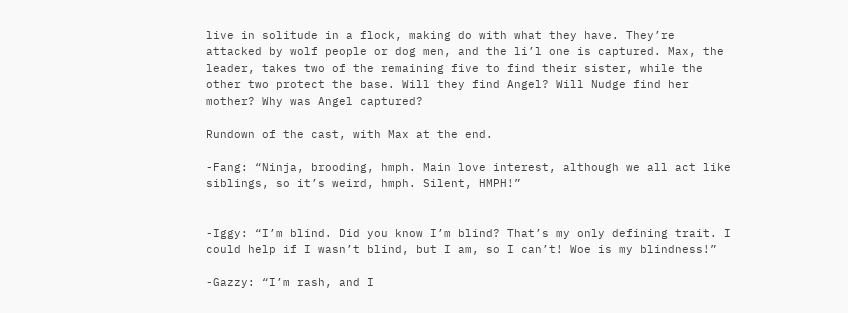live in solitude in a flock, making do with what they have. They’re attacked by wolf people or dog men, and the li’l one is captured. Max, the leader, takes two of the remaining five to find their sister, while the other two protect the base. Will they find Angel? Will Nudge find her mother? Why was Angel captured?

Rundown of the cast, with Max at the end.

-Fang: “Ninja, brooding, hmph. Main love interest, although we all act like siblings, so it’s weird, hmph. Silent, HMPH!”


-Iggy: “I’m blind. Did you know I’m blind? That’s my only defining trait. I could help if I wasn’t blind, but I am, so I can’t! Woe is my blindness!”

-Gazzy: “I’m rash, and I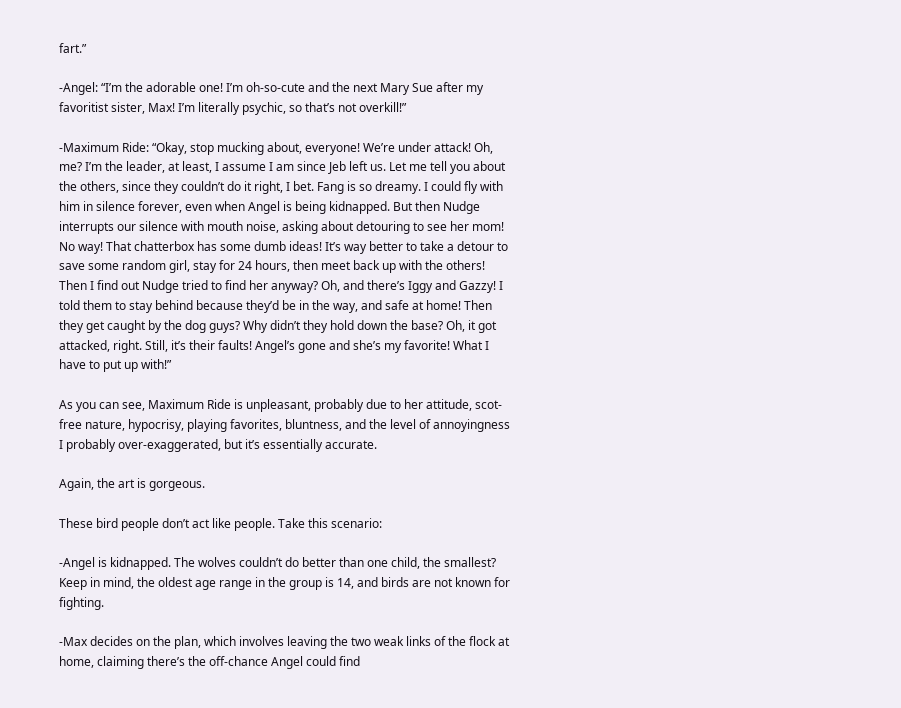fart.”

-Angel: “I’m the adorable one! I’m oh-so-cute and the next Mary Sue after my favoritist sister, Max! I’m literally psychic, so that’s not overkill!”

-Maximum Ride: “Okay, stop mucking about, everyone! We’re under attack! Oh, me? I’m the leader, at least, I assume I am since Jeb left us. Let me tell you about the others, since they couldn’t do it right, I bet. Fang is so dreamy. I could fly with him in silence forever, even when Angel is being kidnapped. But then Nudge interrupts our silence with mouth noise, asking about detouring to see her mom! No way! That chatterbox has some dumb ideas! It’s way better to take a detour to save some random girl, stay for 24 hours, then meet back up with the others! Then I find out Nudge tried to find her anyway? Oh, and there’s Iggy and Gazzy! I told them to stay behind because they’d be in the way, and safe at home! Then they get caught by the dog guys? Why didn’t they hold down the base? Oh, it got attacked, right. Still, it’s their faults! Angel’s gone and she’s my favorite! What I have to put up with!”

As you can see, Maximum Ride is unpleasant, probably due to her attitude, scot-free nature, hypocrisy, playing favorites, bluntness, and the level of annoyingness I probably over-exaggerated, but it’s essentially accurate.

Again, the art is gorgeous.

These bird people don’t act like people. Take this scenario:

-Angel is kidnapped. The wolves couldn’t do better than one child, the smallest? Keep in mind, the oldest age range in the group is 14, and birds are not known for fighting.

-Max decides on the plan, which involves leaving the two weak links of the flock at home, claiming there’s the off-chance Angel could find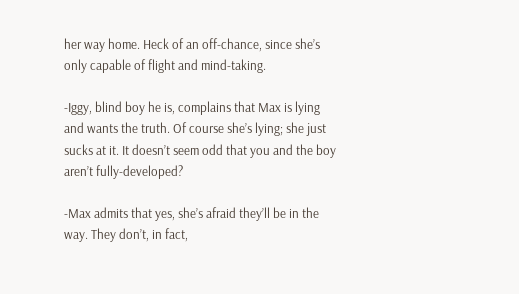her way home. Heck of an off-chance, since she’s only capable of flight and mind-taking.

-Iggy, blind boy he is, complains that Max is lying and wants the truth. Of course she’s lying; she just sucks at it. It doesn’t seem odd that you and the boy aren’t fully-developed?

-Max admits that yes, she’s afraid they’ll be in the way. They don’t, in fact,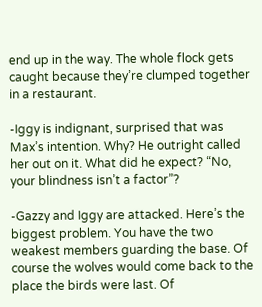end up in the way. The whole flock gets caught because they’re clumped together in a restaurant.

-Iggy is indignant, surprised that was Max’s intention. Why? He outright called her out on it. What did he expect? “No, your blindness isn’t a factor”?

-Gazzy and Iggy are attacked. Here’s the biggest problem. You have the two weakest members guarding the base. Of course the wolves would come back to the place the birds were last. Of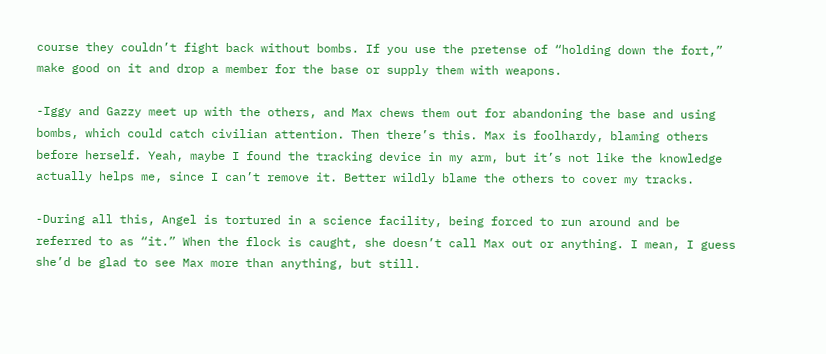course they couldn’t fight back without bombs. If you use the pretense of “holding down the fort,” make good on it and drop a member for the base or supply them with weapons.

-Iggy and Gazzy meet up with the others, and Max chews them out for abandoning the base and using bombs, which could catch civilian attention. Then there’s this. Max is foolhardy, blaming others before herself. Yeah, maybe I found the tracking device in my arm, but it’s not like the knowledge actually helps me, since I can’t remove it. Better wildly blame the others to cover my tracks.

-During all this, Angel is tortured in a science facility, being forced to run around and be referred to as “it.” When the flock is caught, she doesn’t call Max out or anything. I mean, I guess she’d be glad to see Max more than anything, but still.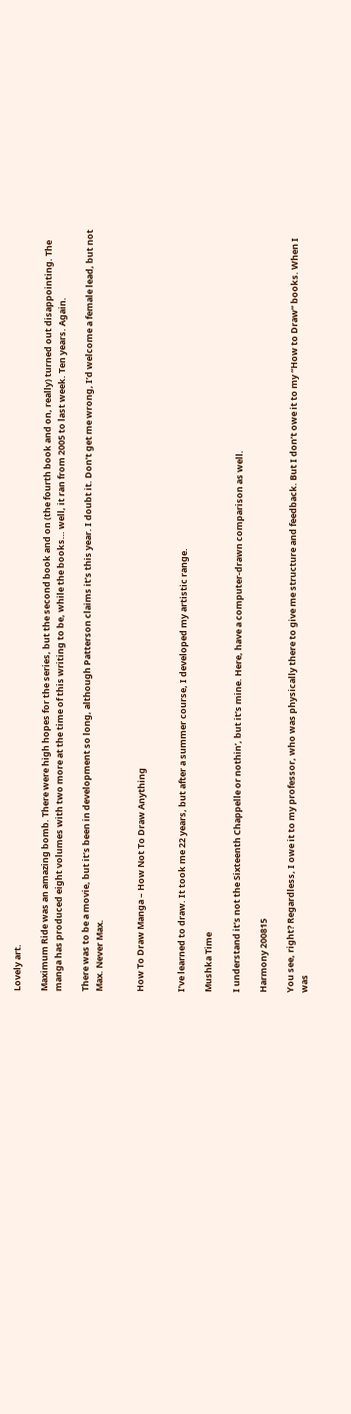Lovely art.

Maximum Ride was an amazing bomb. There were high hopes for the series, but the second book and on (the fourth book and on, really) turned out disappointing. The manga has produced eight volumes with two more at the time of this writing to be, while the books… well, it ran from 2005 to last week. Ten years. Again.

There was to be a movie, but it’s been in development so long, although Patterson claims it’s this year. I doubt it. Don’t get me wrong, I’d welcome a female lead, but not Max. Never Max.


How To Draw Manga – How Not To Draw Anything


I’ve learned to draw. It took me 22 years, but after a summer course, I developed my artistic range.

Mushka Time

I understand it’s not the Sixteenth Chappelle or nothin’, but it’s mine. Here, have a computer-drawn comparison as well.

Harmony 200815

You see, right? Regardless, I owe it to my professor, who was physically there to give me structure and feedback. But I don’t owe it to my “How to Draw” books. When I was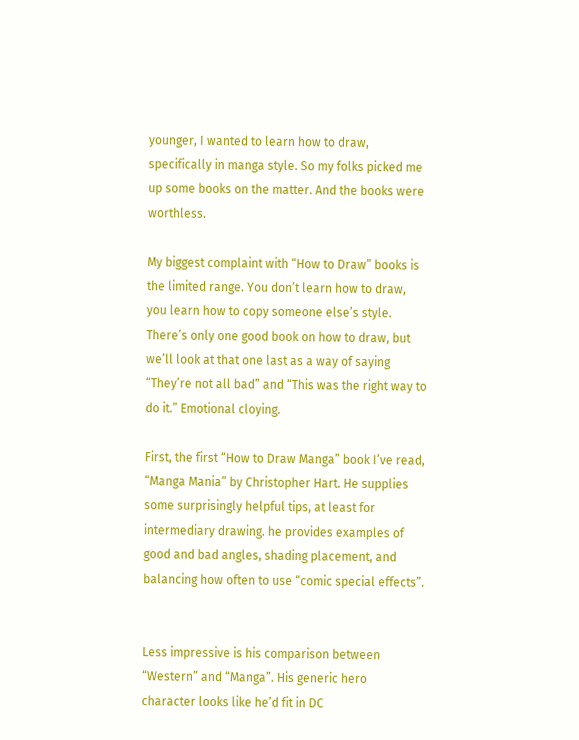younger, I wanted to learn how to draw, specifically in manga style. So my folks picked me up some books on the matter. And the books were worthless.

My biggest complaint with “How to Draw” books is the limited range. You don’t learn how to draw, you learn how to copy someone else’s style. There’s only one good book on how to draw, but we’ll look at that one last as a way of saying “They’re not all bad” and “This was the right way to do it.” Emotional cloying.

First, the first “How to Draw Manga” book I’ve read, “Manga Mania” by Christopher Hart. He supplies some surprisingly helpful tips, at least for intermediary drawing. he provides examples of good and bad angles, shading placement, and balancing how often to use “comic special effects”.


Less impressive is his comparison between “Western” and “Manga”. His generic hero character looks like he’d fit in DC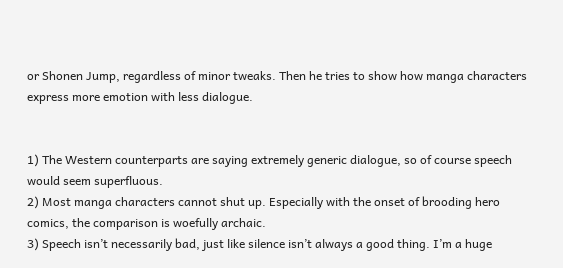or Shonen Jump, regardless of minor tweaks. Then he tries to show how manga characters express more emotion with less dialogue.


1) The Western counterparts are saying extremely generic dialogue, so of course speech would seem superfluous.
2) Most manga characters cannot shut up. Especially with the onset of brooding hero comics, the comparison is woefully archaic.
3) Speech isn’t necessarily bad, just like silence isn’t always a good thing. I’m a huge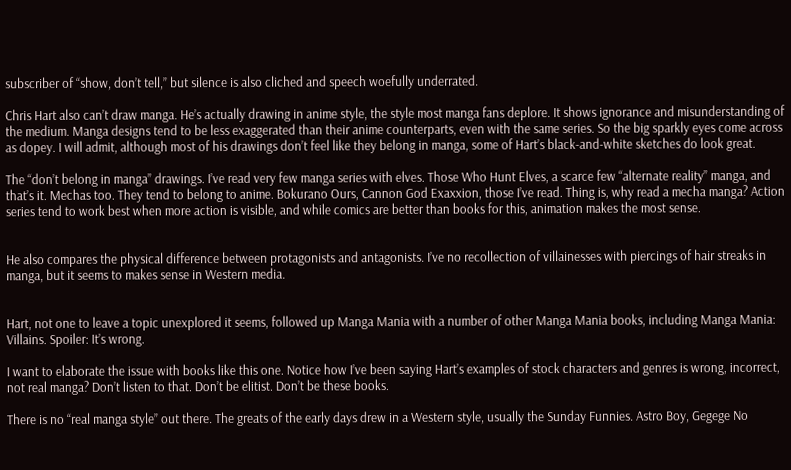subscriber of “show, don’t tell,” but silence is also cliched and speech woefully underrated.

Chris Hart also can’t draw manga. He’s actually drawing in anime style, the style most manga fans deplore. It shows ignorance and misunderstanding of the medium. Manga designs tend to be less exaggerated than their anime counterparts, even with the same series. So the big sparkly eyes come across as dopey. I will admit, although most of his drawings don’t feel like they belong in manga, some of Hart’s black-and-white sketches do look great.

The “don’t belong in manga” drawings. I’ve read very few manga series with elves. Those Who Hunt Elves, a scarce few “alternate reality” manga, and that’s it. Mechas too. They tend to belong to anime. Bokurano Ours, Cannon God Exaxxion, those I’ve read. Thing is, why read a mecha manga? Action series tend to work best when more action is visible, and while comics are better than books for this, animation makes the most sense.


He also compares the physical difference between protagonists and antagonists. I’ve no recollection of villainesses with piercings of hair streaks in manga, but it seems to makes sense in Western media.


Hart, not one to leave a topic unexplored it seems, followed up Manga Mania with a number of other Manga Mania books, including Manga Mania: Villains. Spoiler: It’s wrong.

I want to elaborate the issue with books like this one. Notice how I’ve been saying Hart’s examples of stock characters and genres is wrong, incorrect, not real manga? Don’t listen to that. Don’t be elitist. Don’t be these books.

There is no “real manga style” out there. The greats of the early days drew in a Western style, usually the Sunday Funnies. Astro Boy, Gegege No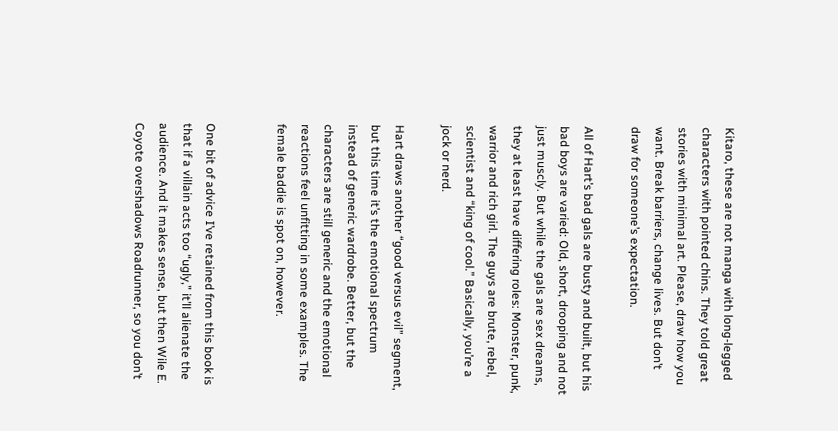Kitaro, these are not manga with long-legged characters with pointed chins. They told great stories with minimal art. Please, draw how you want. Break barriers, change lives. But don’t draw for someone’s expectation.

All of Hart’s bad gals are busty and built, but his bad boys are varied: Old, short, drooping and not just muscly. But while the gals are sex dreams, they at least have differing roles: Monster, punk, warrior and rich girl. The guys are brute, rebel, scientist and “king of cool.” Basically, you’re a jock or nerd.

Hart draws another “good versus evil” segment, but this time it’s the emotional spectrum instead of generic wardrobe. Better, but the characters are still generic and the emotional reactions feel unfitting in some examples. The female baddie is spot on, however.


One bit of advice I’ve retained from this book is that if a villain acts too “ugly,” it’ll alienate the audience. And it makes sense, but then Wile E. Coyote overshadows Roadrunner, so you don’t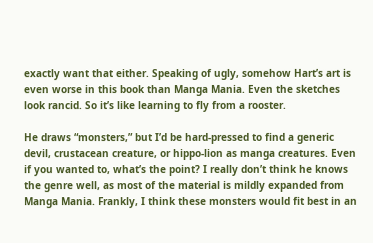exactly want that either. Speaking of ugly, somehow Hart’s art is even worse in this book than Manga Mania. Even the sketches look rancid. So it’s like learning to fly from a rooster.

He draws “monsters,” but I’d be hard-pressed to find a generic devil, crustacean creature, or hippo-lion as manga creatures. Even if you wanted to, what’s the point? I really don’t think he knows the genre well, as most of the material is mildly expanded from Manga Mania. Frankly, I think these monsters would fit best in an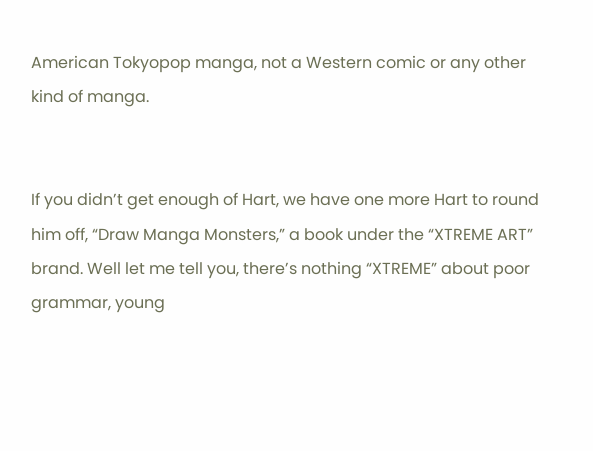American Tokyopop manga, not a Western comic or any other kind of manga.


If you didn’t get enough of Hart, we have one more Hart to round him off, “Draw Manga Monsters,” a book under the “XTREME ART” brand. Well let me tell you, there’s nothing “XTREME” about poor grammar, young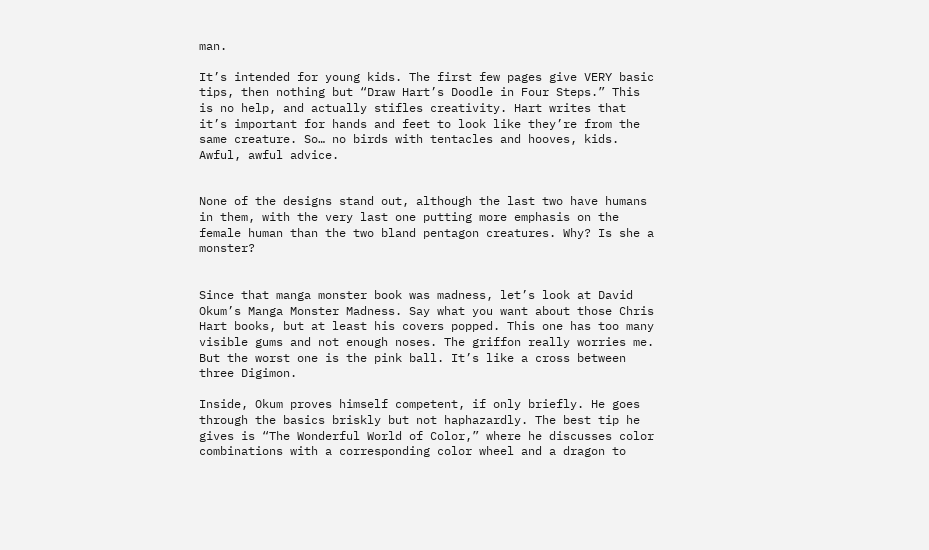man.

It’s intended for young kids. The first few pages give VERY basic tips, then nothing but “Draw Hart’s Doodle in Four Steps.” This is no help, and actually stifles creativity. Hart writes that it’s important for hands and feet to look like they’re from the same creature. So… no birds with tentacles and hooves, kids. Awful, awful advice.


None of the designs stand out, although the last two have humans in them, with the very last one putting more emphasis on the female human than the two bland pentagon creatures. Why? Is she a monster?


Since that manga monster book was madness, let’s look at David Okum’s Manga Monster Madness. Say what you want about those Chris Hart books, but at least his covers popped. This one has too many visible gums and not enough noses. The griffon really worries me. But the worst one is the pink ball. It’s like a cross between three Digimon.

Inside, Okum proves himself competent, if only briefly. He goes through the basics briskly but not haphazardly. The best tip he gives is “The Wonderful World of Color,” where he discusses color combinations with a corresponding color wheel and a dragon to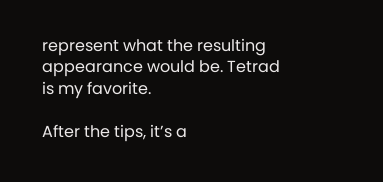represent what the resulting appearance would be. Tetrad is my favorite.

After the tips, it’s a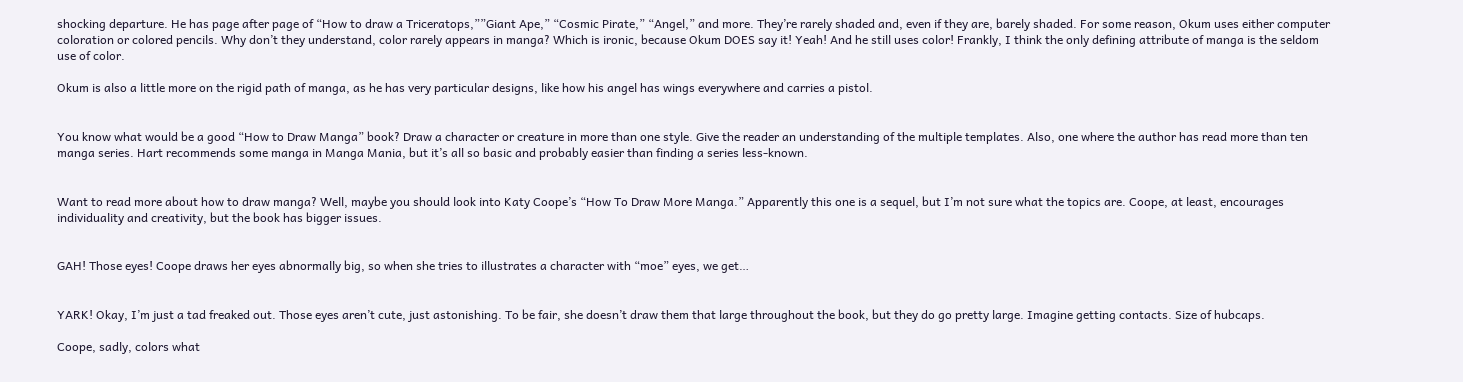shocking departure. He has page after page of “How to draw a Triceratops,””Giant Ape,” “Cosmic Pirate,” “Angel,” and more. They’re rarely shaded and, even if they are, barely shaded. For some reason, Okum uses either computer coloration or colored pencils. Why don’t they understand, color rarely appears in manga? Which is ironic, because Okum DOES say it! Yeah! And he still uses color! Frankly, I think the only defining attribute of manga is the seldom use of color.

Okum is also a little more on the rigid path of manga, as he has very particular designs, like how his angel has wings everywhere and carries a pistol.


You know what would be a good “How to Draw Manga” book? Draw a character or creature in more than one style. Give the reader an understanding of the multiple templates. Also, one where the author has read more than ten manga series. Hart recommends some manga in Manga Mania, but it’s all so basic and probably easier than finding a series less-known.


Want to read more about how to draw manga? Well, maybe you should look into Katy Coope’s “How To Draw More Manga.” Apparently this one is a sequel, but I’m not sure what the topics are. Coope, at least, encourages individuality and creativity, but the book has bigger issues.


GAH! Those eyes! Coope draws her eyes abnormally big, so when she tries to illustrates a character with “moe” eyes, we get…


YARK! Okay, I’m just a tad freaked out. Those eyes aren’t cute, just astonishing. To be fair, she doesn’t draw them that large throughout the book, but they do go pretty large. Imagine getting contacts. Size of hubcaps.

Coope, sadly, colors what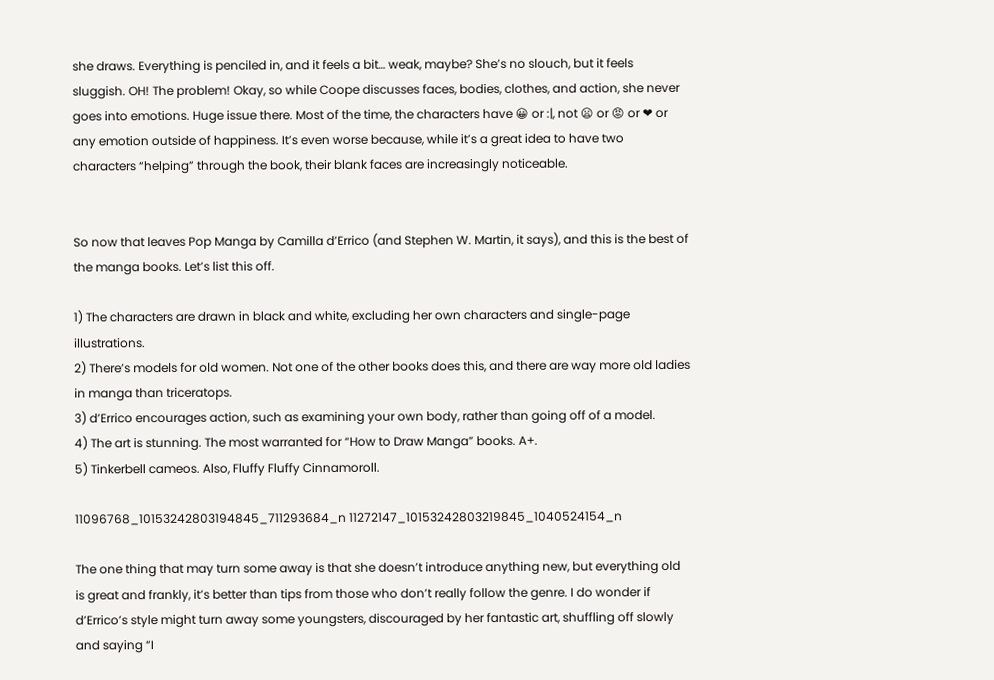she draws. Everything is penciled in, and it feels a bit… weak, maybe? She’s no slouch, but it feels sluggish. OH! The problem! Okay, so while Coope discusses faces, bodies, clothes, and action, she never goes into emotions. Huge issue there. Most of the time, the characters have 😀 or :|, not 😦 or 😡 or ❤ or any emotion outside of happiness. It’s even worse because, while it’s a great idea to have two characters “helping” through the book, their blank faces are increasingly noticeable.


So now that leaves Pop Manga by Camilla d’Errico (and Stephen W. Martin, it says), and this is the best of the manga books. Let’s list this off.

1) The characters are drawn in black and white, excluding her own characters and single-page illustrations.
2) There’s models for old women. Not one of the other books does this, and there are way more old ladies in manga than triceratops.
3) d’Errico encourages action, such as examining your own body, rather than going off of a model.
4) The art is stunning. The most warranted for “How to Draw Manga” books. A+.
5) Tinkerbell cameos. Also, Fluffy Fluffy Cinnamoroll.

11096768_10153242803194845_711293684_n 11272147_10153242803219845_1040524154_n

The one thing that may turn some away is that she doesn’t introduce anything new, but everything old is great and frankly, it’s better than tips from those who don’t really follow the genre. I do wonder if d’Errico’s style might turn away some youngsters, discouraged by her fantastic art, shuffling off slowly and saying “I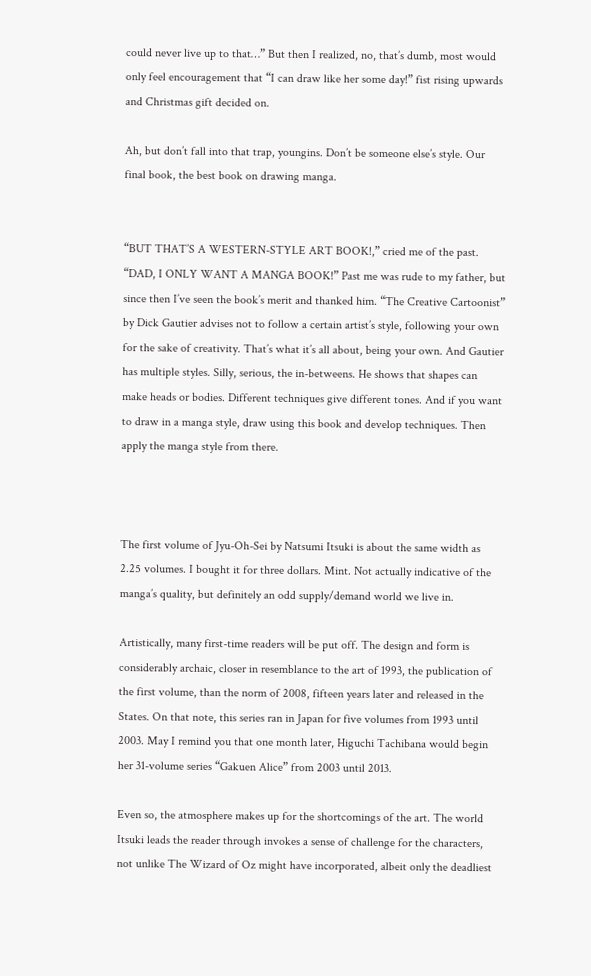could never live up to that…” But then I realized, no, that’s dumb, most would only feel encouragement that “I can draw like her some day!” fist rising upwards and Christmas gift decided on.

Ah, but don’t fall into that trap, youngins. Don’t be someone else’s style. Our final book, the best book on drawing manga.


“BUT THAT’S A WESTERN-STYLE ART BOOK!,” cried me of the past. “DAD, I ONLY WANT A MANGA BOOK!” Past me was rude to my father, but since then I’ve seen the book’s merit and thanked him. “The Creative Cartoonist” by Dick Gautier advises not to follow a certain artist’s style, following your own for the sake of creativity. That’s what it’s all about, being your own. And Gautier has multiple styles. Silly, serious, the in-betweens. He shows that shapes can make heads or bodies. Different techniques give different tones. And if you want to draw in a manga style, draw using this book and develop techniques. Then apply the manga style from there.



The first volume of Jyu-Oh-Sei by Natsumi Itsuki is about the same width as 2.25 volumes. I bought it for three dollars. Mint. Not actually indicative of the manga’s quality, but definitely an odd supply/demand world we live in.

Artistically, many first-time readers will be put off. The design and form is considerably archaic, closer in resemblance to the art of 1993, the publication of the first volume, than the norm of 2008, fifteen years later and released in the States. On that note, this series ran in Japan for five volumes from 1993 until 2003. May I remind you that one month later, Higuchi Tachibana would begin her 31-volume series “Gakuen Alice” from 2003 until 2013.

Even so, the atmosphere makes up for the shortcomings of the art. The world Itsuki leads the reader through invokes a sense of challenge for the characters, not unlike The Wizard of Oz might have incorporated, albeit only the deadliest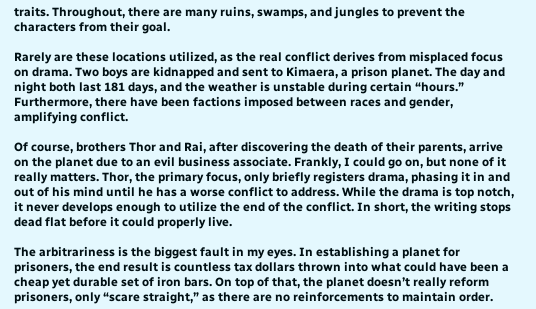traits. Throughout, there are many ruins, swamps, and jungles to prevent the characters from their goal.

Rarely are these locations utilized, as the real conflict derives from misplaced focus on drama. Two boys are kidnapped and sent to Kimaera, a prison planet. The day and night both last 181 days, and the weather is unstable during certain “hours.” Furthermore, there have been factions imposed between races and gender, amplifying conflict.

Of course, brothers Thor and Rai, after discovering the death of their parents, arrive on the planet due to an evil business associate. Frankly, I could go on, but none of it really matters. Thor, the primary focus, only briefly registers drama, phasing it in and out of his mind until he has a worse conflict to address. While the drama is top notch, it never develops enough to utilize the end of the conflict. In short, the writing stops dead flat before it could properly live.

The arbitrariness is the biggest fault in my eyes. In establishing a planet for prisoners, the end result is countless tax dollars thrown into what could have been a cheap yet durable set of iron bars. On top of that, the planet doesn’t really reform prisoners, only “scare straight,” as there are no reinforcements to maintain order.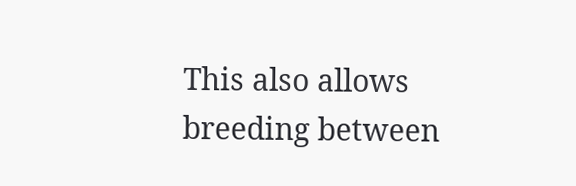This also allows breeding between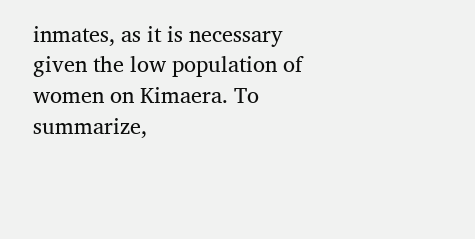inmates, as it is necessary given the low population of women on Kimaera. To summarize,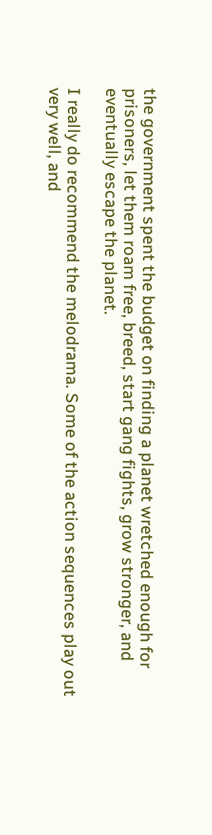the government spent the budget on finding a planet wretched enough for prisoners, let them roam free, breed, start gang fights, grow stronger, and eventually escape the planet.

I really do recommend the melodrama. Some of the action sequences play out very well, and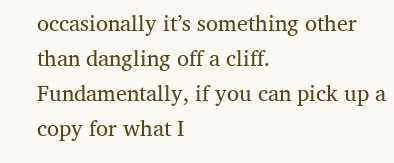occasionally it’s something other than dangling off a cliff. Fundamentally, if you can pick up a copy for what I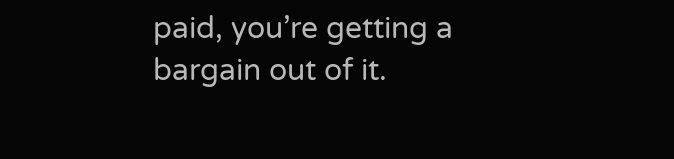paid, you’re getting a bargain out of it.